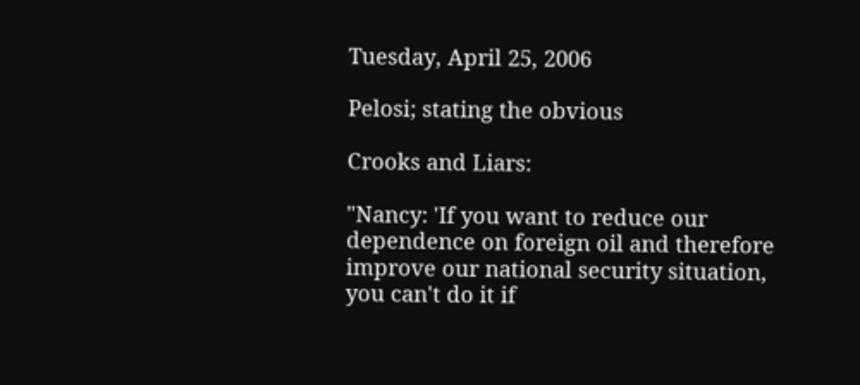Tuesday, April 25, 2006

Pelosi; stating the obvious

Crooks and Liars:

"Nancy: 'If you want to reduce our dependence on foreign oil and therefore improve our national security situation, you can't do it if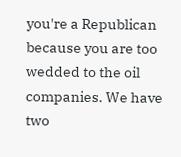you're a Republican because you are too wedded to the oil companies. We have two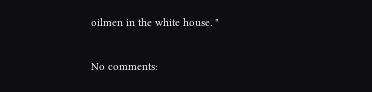oilmen in the white house. "

No comments: